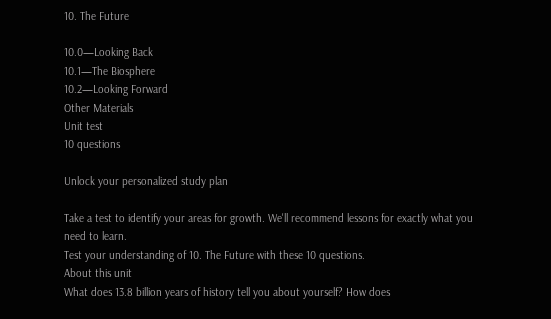10. The Future

10.0—Looking Back
10.1—The Biosphere
10.2—Looking Forward
Other Materials
Unit test
10 questions

Unlock your personalized study plan

Take a test to identify your areas for growth. We'll recommend lessons for exactly what you need to learn.
Test your understanding of 10. The Future with these 10 questions.
About this unit
What does 13.8 billion years of history tell you about yourself? How does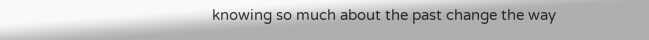knowing so much about the past change the way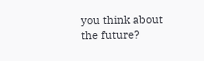you think about the future?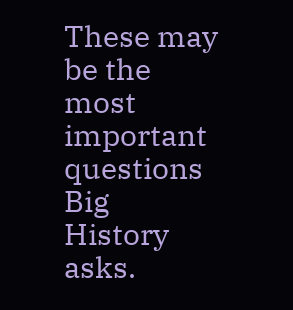These may be the most important questions Big History asks.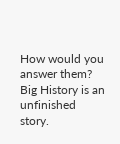How would you answer them? Big History is an unfinished story.